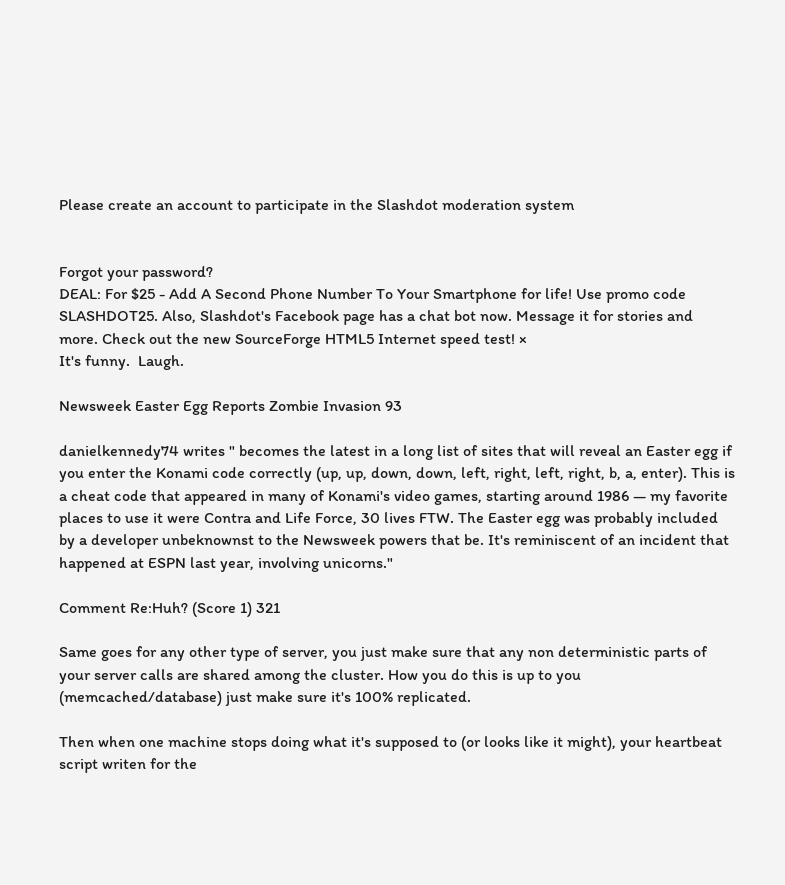Please create an account to participate in the Slashdot moderation system


Forgot your password?
DEAL: For $25 - Add A Second Phone Number To Your Smartphone for life! Use promo code SLASHDOT25. Also, Slashdot's Facebook page has a chat bot now. Message it for stories and more. Check out the new SourceForge HTML5 Internet speed test! ×
It's funny.  Laugh.

Newsweek Easter Egg Reports Zombie Invasion 93

danielkennedy74 writes " becomes the latest in a long list of sites that will reveal an Easter egg if you enter the Konami code correctly (up, up, down, down, left, right, left, right, b, a, enter). This is a cheat code that appeared in many of Konami's video games, starting around 1986 — my favorite places to use it were Contra and Life Force, 30 lives FTW. The Easter egg was probably included by a developer unbeknownst to the Newsweek powers that be. It's reminiscent of an incident that happened at ESPN last year, involving unicorns."

Comment Re:Huh? (Score 1) 321

Same goes for any other type of server, you just make sure that any non deterministic parts of your server calls are shared among the cluster. How you do this is up to you (memcached/database) just make sure it's 100% replicated.

Then when one machine stops doing what it's supposed to (or looks like it might), your heartbeat script writen for the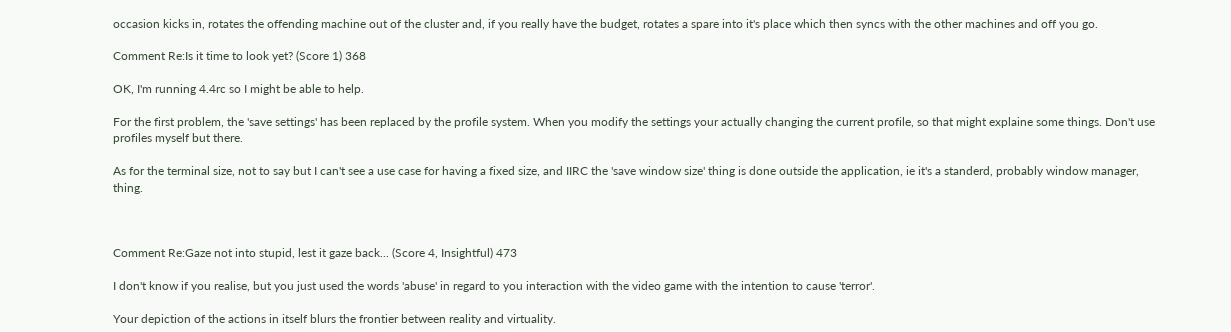occasion kicks in, rotates the offending machine out of the cluster and, if you really have the budget, rotates a spare into it's place which then syncs with the other machines and off you go.

Comment Re:Is it time to look yet? (Score 1) 368

OK, I'm running 4.4rc so I might be able to help.

For the first problem, the 'save settings' has been replaced by the profile system. When you modify the settings your actually changing the current profile, so that might explaine some things. Don't use profiles myself but there.

As for the terminal size, not to say but I can't see a use case for having a fixed size, and IIRC the 'save window size' thing is done outside the application, ie it's a standerd, probably window manager, thing.



Comment Re:Gaze not into stupid, lest it gaze back... (Score 4, Insightful) 473

I don't know if you realise, but you just used the words 'abuse' in regard to you interaction with the video game with the intention to cause 'terror'.

Your depiction of the actions in itself blurs the frontier between reality and virtuality.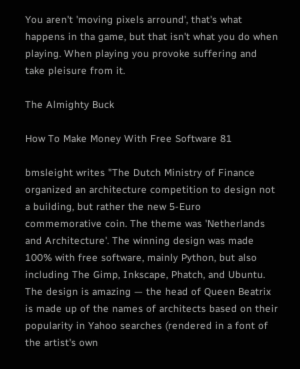You aren't 'moving pixels arround', that's what happens in tha game, but that isn't what you do when playing. When playing you provoke suffering and take pleisure from it.

The Almighty Buck

How To Make Money With Free Software 81

bmsleight writes "The Dutch Ministry of Finance organized an architecture competition to design not a building, but rather the new 5-Euro commemorative coin. The theme was 'Netherlands and Architecture'. The winning design was made 100% with free software, mainly Python, but also including The Gimp, Inkscape, Phatch, and Ubuntu. The design is amazing — the head of Queen Beatrix is made up of the names of architects based on their popularity in Yahoo searches (rendered in a font of the artist's own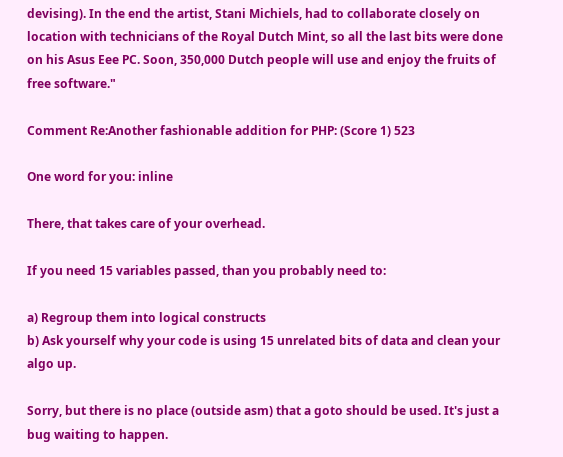devising). In the end the artist, Stani Michiels, had to collaborate closely on location with technicians of the Royal Dutch Mint, so all the last bits were done on his Asus Eee PC. Soon, 350,000 Dutch people will use and enjoy the fruits of free software."

Comment Re:Another fashionable addition for PHP: (Score 1) 523

One word for you: inline

There, that takes care of your overhead.

If you need 15 variables passed, than you probably need to:

a) Regroup them into logical constructs
b) Ask yourself why your code is using 15 unrelated bits of data and clean your algo up.

Sorry, but there is no place (outside asm) that a goto should be used. It's just a bug waiting to happen.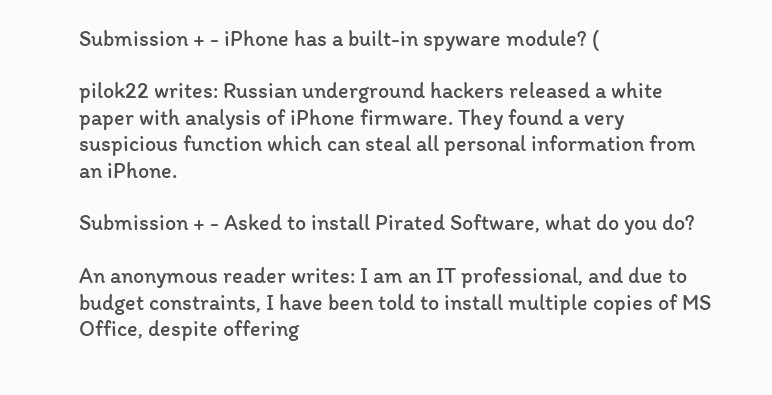Submission + - iPhone has a built-in spyware module? (

pilok22 writes: Russian underground hackers released a white paper with analysis of iPhone firmware. They found a very suspicious function which can steal all personal information from an iPhone.

Submission + - Asked to install Pirated Software, what do you do?

An anonymous reader writes: I am an IT professional, and due to budget constraints, I have been told to install multiple copies of MS Office, despite offering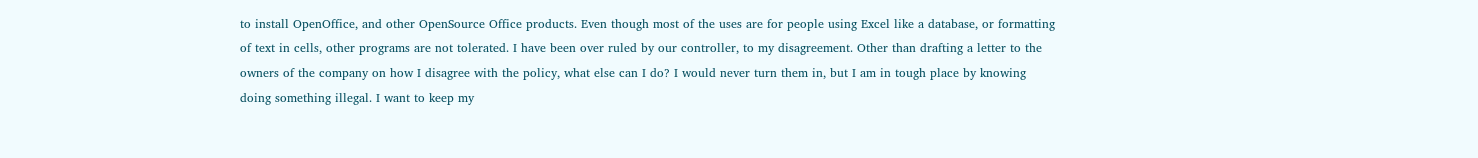to install OpenOffice, and other OpenSource Office products. Even though most of the uses are for people using Excel like a database, or formatting of text in cells, other programs are not tolerated. I have been over ruled by our controller, to my disagreement. Other than drafting a letter to the owners of the company on how I disagree with the policy, what else can I do? I would never turn them in, but I am in tough place by knowing doing something illegal. I want to keep my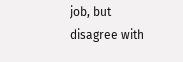job, but disagree with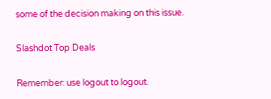some of the decision making on this issue.

Slashdot Top Deals

Remember: use logout to logout.